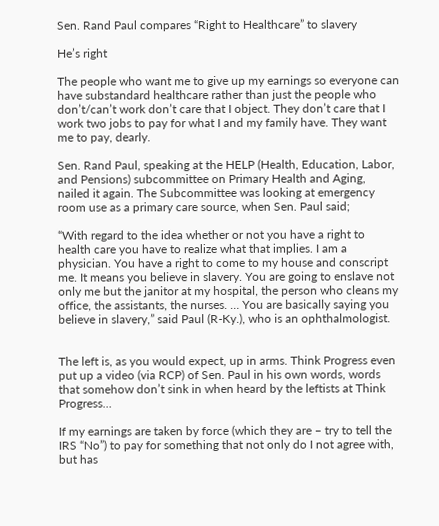Sen. Rand Paul compares “Right to Healthcare” to slavery

He’s right

The people who want me to give up my earnings so everyone can have substandard healthcare rather than just the people who don’t/can’t work don’t care that I object. They don’t care that I work two jobs to pay for what I and my family have. They want me to pay, dearly.

Sen. Rand Paul, speaking at the HELP (Health, Education, Labor, and Pensions) subcommittee on Primary Health and Aging, nailed it again. The Subcommittee was looking at emergency room use as a primary care source, when Sen. Paul said;

“With regard to the idea whether or not you have a right to health care you have to realize what that implies. I am a physician. You have a right to come to my house and conscript me. It means you believe in slavery. You are going to enslave not only me but the janitor at my hospital, the person who cleans my office, the assistants, the nurses. … You are basically saying you believe in slavery,” said Paul (R-Ky.), who is an ophthalmologist.


The left is, as you would expect, up in arms. Think Progress even put up a video (via RCP) of Sen. Paul in his own words, words that somehow don’t sink in when heard by the leftists at Think Progress…

If my earnings are taken by force (which they are – try to tell the IRS “No”) to pay for something that not only do I not agree with, but has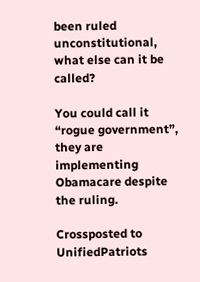been ruled unconstitutional, what else can it be called?

You could call it “rogue government”, they are implementing Obamacare despite the ruling.

Crossposted to UnifiedPatriots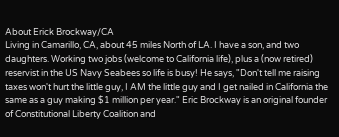About Erick Brockway/CA
Living in Camarillo, CA, about 45 miles North of LA. I have a son, and two daughters. Working two jobs (welcome to California life), plus a (now retired) reservist in the US Navy Seabees so life is busy! He says, "Don't tell me raising taxes won't hurt the little guy, I AM the little guy and I get nailed in California the same as a guy making $1 million per year." Eric Brockway is an original founder of Constitutional Liberty Coalition and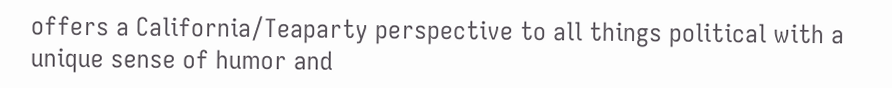offers a California/Teaparty perspective to all things political with a unique sense of humor and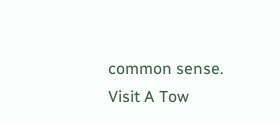common sense. Visit A Tow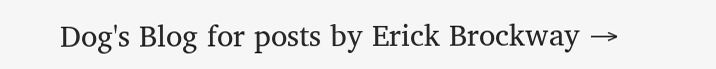Dog's Blog for posts by Erick Brockway →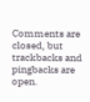Comments are closed, but trackbacks and pingbacks are open.